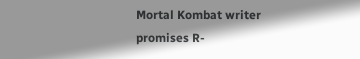Mortal Kombat writer promises R-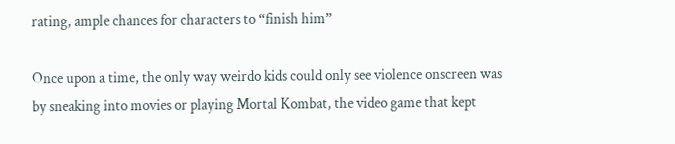rating, ample chances for characters to “finish him”

Once upon a time, the only way weirdo kids could only see violence onscreen was by sneaking into movies or playing Mortal Kombat, the video game that kept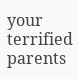your terrified parents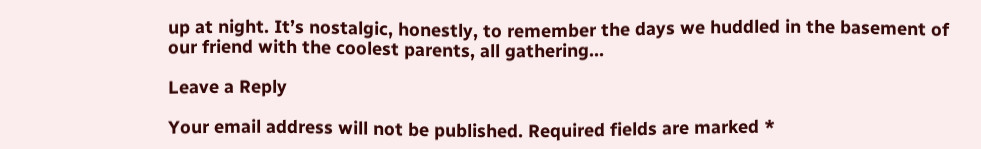up at night. It’s nostalgic, honestly, to remember the days we huddled in the basement of our friend with the coolest parents, all gathering…

Leave a Reply

Your email address will not be published. Required fields are marked *